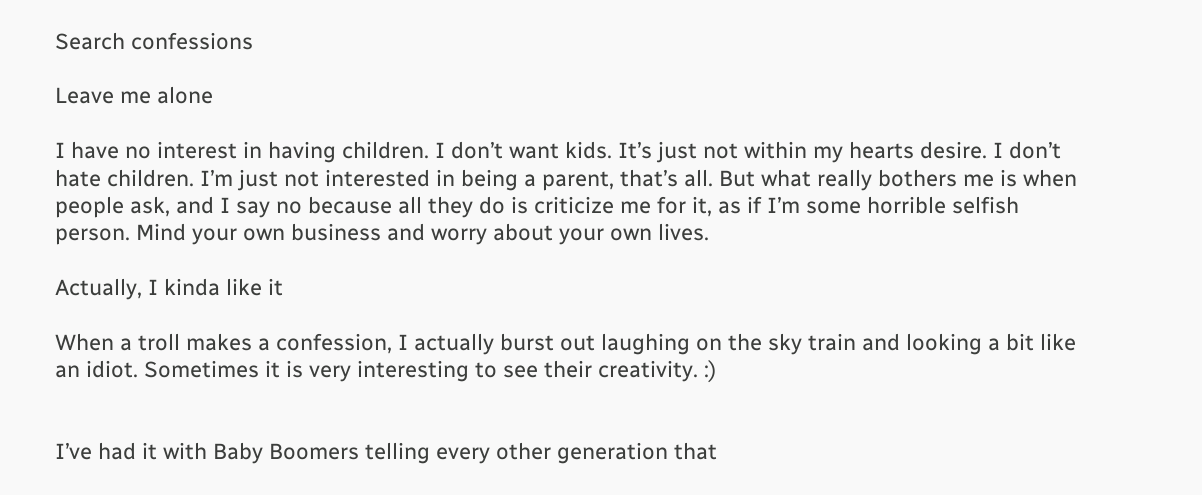Search confessions

Leave me alone

I have no interest in having children. I don’t want kids. It’s just not within my hearts desire. I don’t hate children. I’m just not interested in being a parent, that’s all. But what really bothers me is when people ask, and I say no because all they do is criticize me for it, as if I’m some horrible selfish person. Mind your own business and worry about your own lives.

Actually, I kinda like it

When a troll makes a confession, I actually burst out laughing on the sky train and looking a bit like an idiot. Sometimes it is very interesting to see their creativity. :)


I’ve had it with Baby Boomers telling every other generation that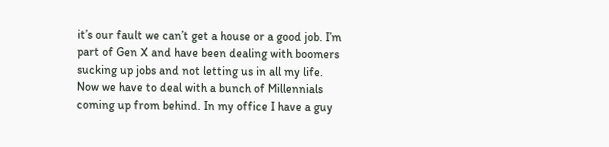it’s our fault we can’t get a house or a good job. I’m part of Gen X and have been dealing with boomers sucking up jobs and not letting us in all my life. Now we have to deal with a bunch of Millennials coming up from behind. In my office I have a guy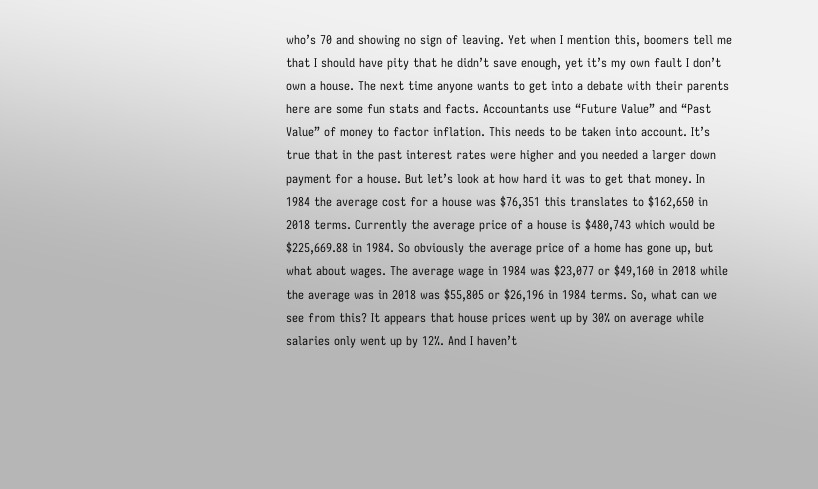who’s 70 and showing no sign of leaving. Yet when I mention this, boomers tell me that I should have pity that he didn’t save enough, yet it’s my own fault I don’t own a house. The next time anyone wants to get into a debate with their parents here are some fun stats and facts. Accountants use “Future Value” and “Past Value” of money to factor inflation. This needs to be taken into account. It’s true that in the past interest rates were higher and you needed a larger down payment for a house. But let’s look at how hard it was to get that money. In 1984 the average cost for a house was $76,351 this translates to $162,650 in 2018 terms. Currently the average price of a house is $480,743 which would be $225,669.88 in 1984. So obviously the average price of a home has gone up, but what about wages. The average wage in 1984 was $23,077 or $49,160 in 2018 while the average was in 2018 was $55,805 or $26,196 in 1984 terms. So, what can we see from this? It appears that house prices went up by 30% on average while salaries only went up by 12%. And I haven’t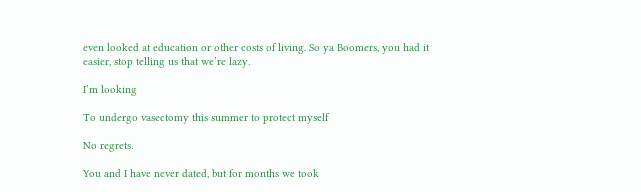even looked at education or other costs of living. So ya Boomers, you had it easier, stop telling us that we’re lazy.

I’m looking

To undergo vasectomy this summer to protect myself

No regrets.

You and I have never dated, but for months we took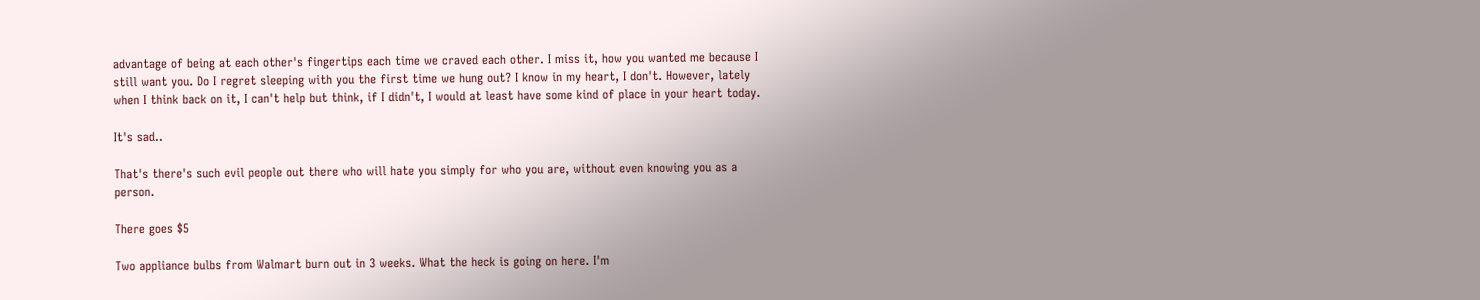advantage of being at each other's fingertips each time we craved each other. I miss it, how you wanted me because I still want you. Do I regret sleeping with you the first time we hung out? I know in my heart, I don't. However, lately when I think back on it, I can't help but think, if I didn't, I would at least have some kind of place in your heart today.

It's sad..

That's there's such evil people out there who will hate you simply for who you are, without even knowing you as a person.

There goes $5

Two appliance bulbs from Walmart burn out in 3 weeks. What the heck is going on here. I'm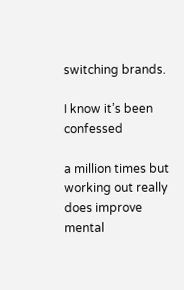switching brands.

I know it’s been confessed

a million times but working out really does improve mental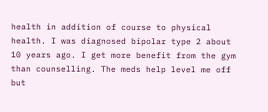health in addition of course to physical health. I was diagnosed bipolar type 2 about 10 years ago. I get more benefit from the gym than counselling. The meds help level me off but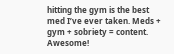hitting the gym is the best med I’ve ever taken. Meds + gym + sobriety = content. Awesome!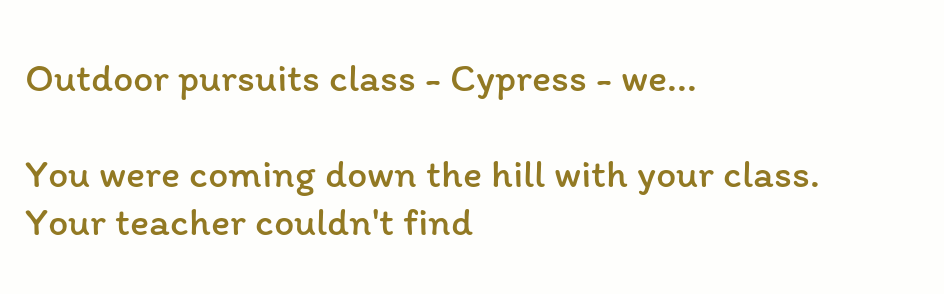Outdoor pursuits class - Cypress - we...

You were coming down the hill with your class. Your teacher couldn't find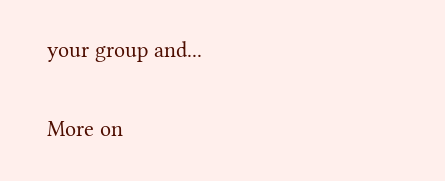your group and...

More on